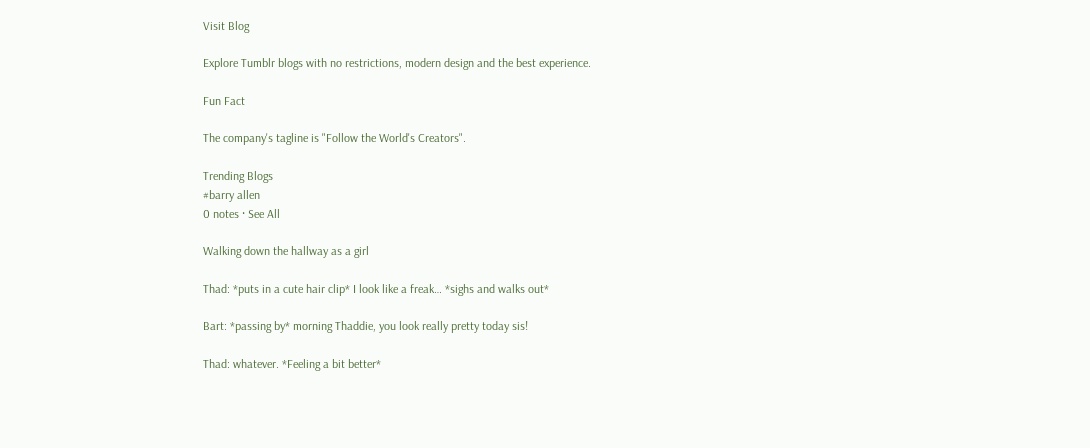Visit Blog

Explore Tumblr blogs with no restrictions, modern design and the best experience.

Fun Fact

The company's tagline is "Follow the World's Creators".

Trending Blogs
#barry allen
0 notes · See All

Walking down the hallway as a girl

Thad: *puts in a cute hair clip* I look like a freak… *sighs and walks out*

Bart: *passing by* morning Thaddie, you look really pretty today sis!

Thad: whatever. *Feeling a bit better*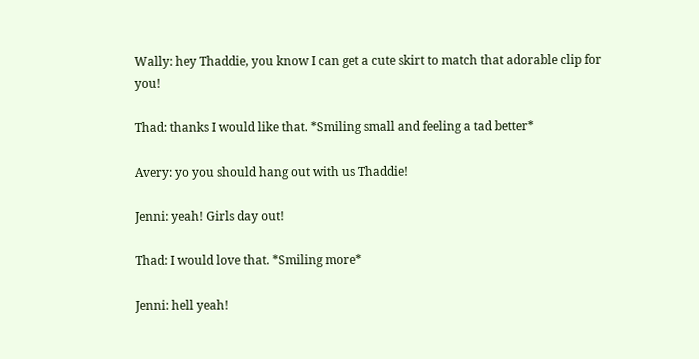Wally: hey Thaddie, you know I can get a cute skirt to match that adorable clip for you!

Thad: thanks I would like that. *Smiling small and feeling a tad better*

Avery: yo you should hang out with us Thaddie!

Jenni: yeah! Girls day out!

Thad: I would love that. *Smiling more*

Jenni: hell yeah!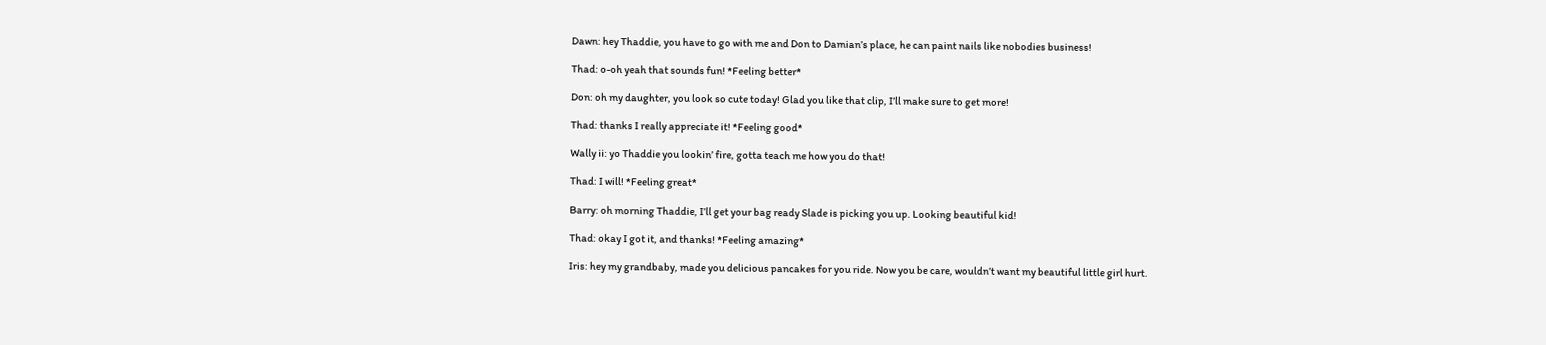Dawn: hey Thaddie, you have to go with me and Don to Damian’s place, he can paint nails like nobodies business!

Thad: o-oh yeah that sounds fun! *Feeling better*

Don: oh my daughter, you look so cute today! Glad you like that clip, I’ll make sure to get more!

Thad: thanks I really appreciate it! *Feeling good*

Wally ii: yo Thaddie you lookin’ fire, gotta teach me how you do that!

Thad: I will! *Feeling great*

Barry: oh morning Thaddie, I’ll get your bag ready Slade is picking you up. Looking beautiful kid!

Thad: okay I got it, and thanks! *Feeling amazing*

Iris: hey my grandbaby, made you delicious pancakes for you ride. Now you be care, wouldn’t want my beautiful little girl hurt.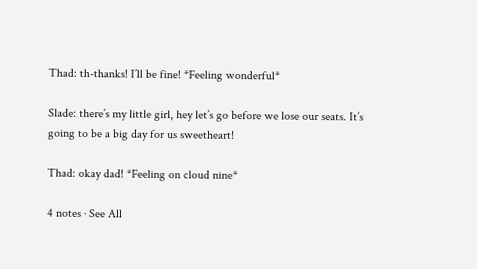Thad: th-thanks! I’ll be fine! *Feeling wonderful*

Slade: there’s my little girl, hey let’s go before we lose our seats. It’s going to be a big day for us sweetheart!

Thad: okay dad! *Feeling on cloud nine*

4 notes · See All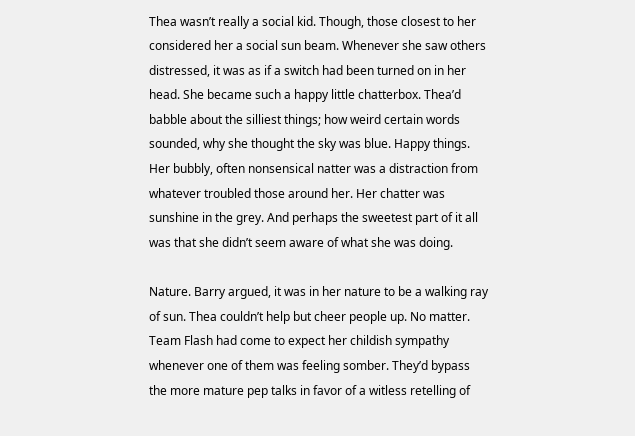Thea wasn’t really a social kid. Though, those closest to her considered her a social sun beam. Whenever she saw others distressed, it was as if a switch had been turned on in her head. She became such a happy little chatterbox. Thea’d babble about the silliest things; how weird certain words sounded, why she thought the sky was blue. Happy things. Her bubbly, often nonsensical natter was a distraction from whatever troubled those around her. Her chatter was sunshine in the grey. And perhaps the sweetest part of it all was that she didn’t seem aware of what she was doing.

Nature. Barry argued, it was in her nature to be a walking ray of sun. Thea couldn’t help but cheer people up. No matter. Team Flash had come to expect her childish sympathy whenever one of them was feeling somber. They’d bypass the more mature pep talks in favor of a witless retelling of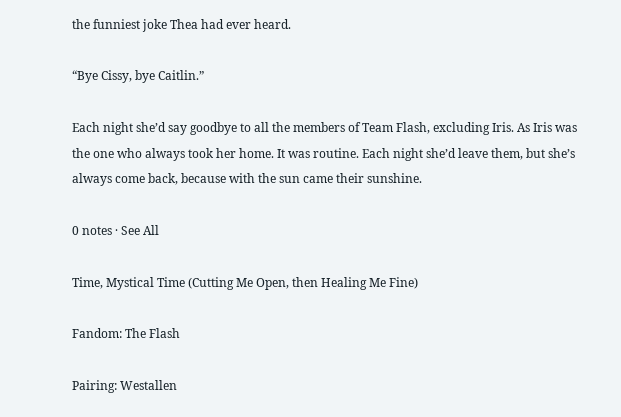the funniest joke Thea had ever heard.

“Bye Cissy, bye Caitlin.”

Each night she’d say goodbye to all the members of Team Flash, excluding Iris. As Iris was the one who always took her home. It was routine. Each night she’d leave them, but she’s always come back, because with the sun came their sunshine.

0 notes · See All

Time, Mystical Time (Cutting Me Open, then Healing Me Fine)

Fandom: The Flash

Pairing: Westallen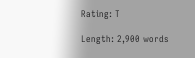Rating: T

Length: 2,900 words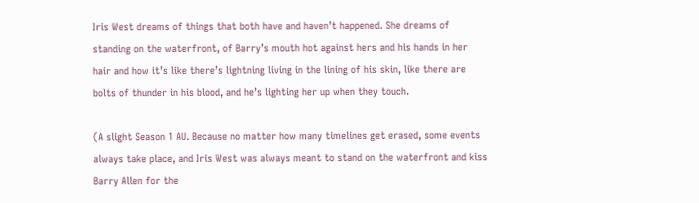Iris West dreams of things that both have and haven’t happened. She dreams of standing on the waterfront, of Barry’s mouth hot against hers and his hands in her hair and how it’s like there’s lightning living in the lining of his skin, like there are bolts of thunder in his blood, and he’s lighting her up when they touch.

(A slight Season 1 AU. Because no matter how many timelines get erased, some events always take place, and Iris West was always meant to stand on the waterfront and kiss Barry Allen for the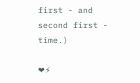first - and second first -  time.)

❤⚡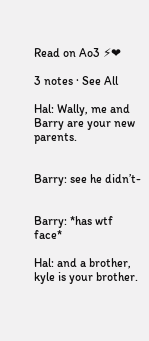Read on Ao3 ⚡❤

3 notes · See All

Hal: Wally, me and Barry are your new parents.


Barry: see he didn’t-


Barry: *has wtf face*

Hal: and a brother, kyle is your brother.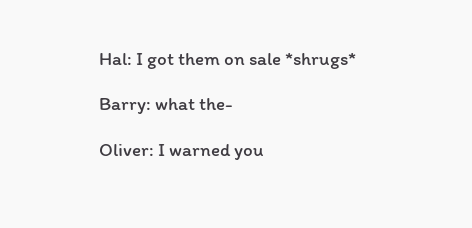Hal: I got them on sale *shrugs*

Barry: what the-

Oliver: I warned you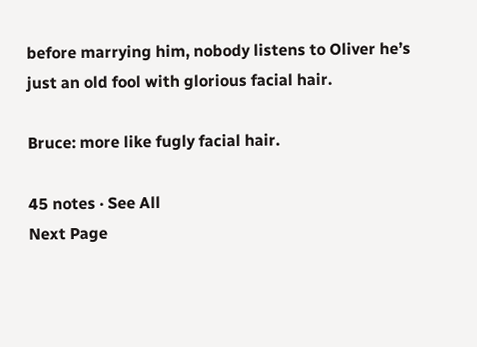before marrying him, nobody listens to Oliver he’s just an old fool with glorious facial hair.

Bruce: more like fugly facial hair.

45 notes · See All
Next Page